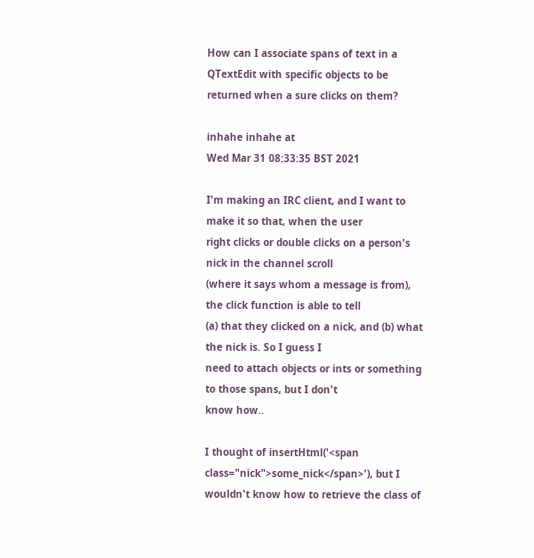How can I associate spans of text in a QTextEdit with specific objects to be returned when a sure clicks on them?

inhahe inhahe at
Wed Mar 31 08:33:35 BST 2021

I'm making an IRC client, and I want to make it so that, when the user
right clicks or double clicks on a person's nick in the channel scroll
(where it says whom a message is from), the click function is able to tell
(a) that they clicked on a nick, and (b) what the nick is. So I guess I
need to attach objects or ints or something to those spans, but I don't
know how..

I thought of insertHtml('<span class="nick">some_nick</span>'), but I
wouldn't know how to retrieve the class of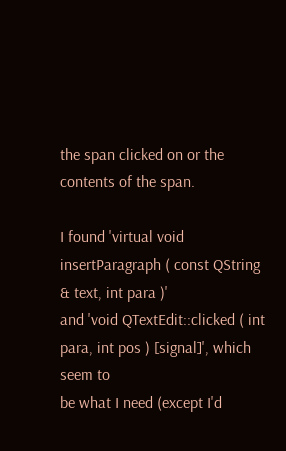the span clicked on or the
contents of the span.

I found 'virtual void insertParagraph ( const QString & text, int para )'
and 'void QTextEdit::clicked ( int para, int pos ) [signal]', which seem to
be what I need (except I'd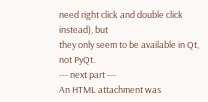need right click and double click instead), but
they only seem to be available in Qt, not PyQt.
--- next part ---
An HTML attachment was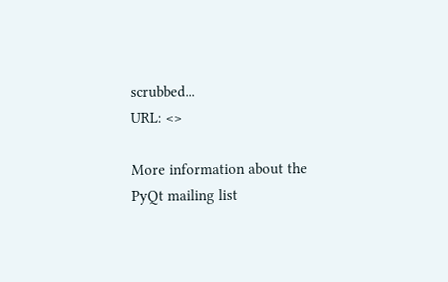scrubbed...
URL: <>

More information about the PyQt mailing list